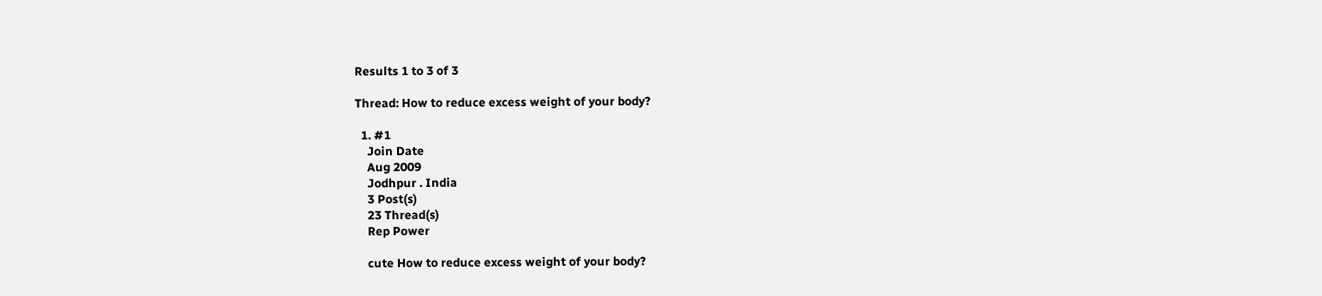Results 1 to 3 of 3

Thread: How to reduce excess weight of your body?

  1. #1
    Join Date
    Aug 2009
    Jodhpur . India
    3 Post(s)
    23 Thread(s)
    Rep Power

    cute How to reduce excess weight of your body?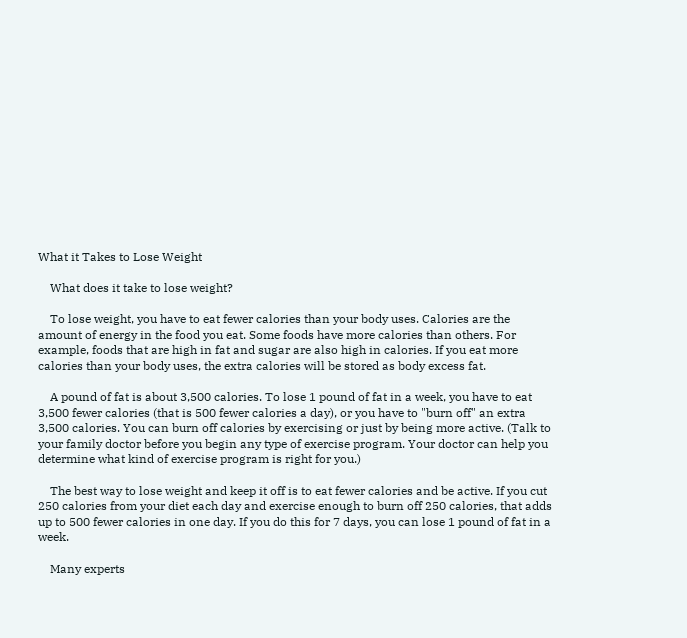What it Takes to Lose Weight

    What does it take to lose weight?

    To lose weight, you have to eat fewer calories than your body uses. Calories are the amount of energy in the food you eat. Some foods have more calories than others. For example, foods that are high in fat and sugar are also high in calories. If you eat more calories than your body uses, the extra calories will be stored as body excess fat.

    A pound of fat is about 3,500 calories. To lose 1 pound of fat in a week, you have to eat 3,500 fewer calories (that is 500 fewer calories a day), or you have to "burn off" an extra 3,500 calories. You can burn off calories by exercising or just by being more active. (Talk to your family doctor before you begin any type of exercise program. Your doctor can help you determine what kind of exercise program is right for you.)

    The best way to lose weight and keep it off is to eat fewer calories and be active. If you cut 250 calories from your diet each day and exercise enough to burn off 250 calories, that adds up to 500 fewer calories in one day. If you do this for 7 days, you can lose 1 pound of fat in a week.

    Many experts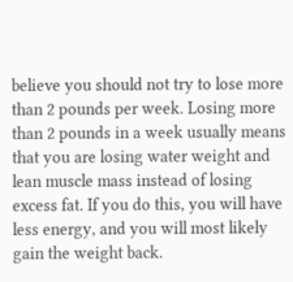believe you should not try to lose more than 2 pounds per week. Losing more than 2 pounds in a week usually means that you are losing water weight and lean muscle mass instead of losing excess fat. If you do this, you will have less energy, and you will most likely gain the weight back.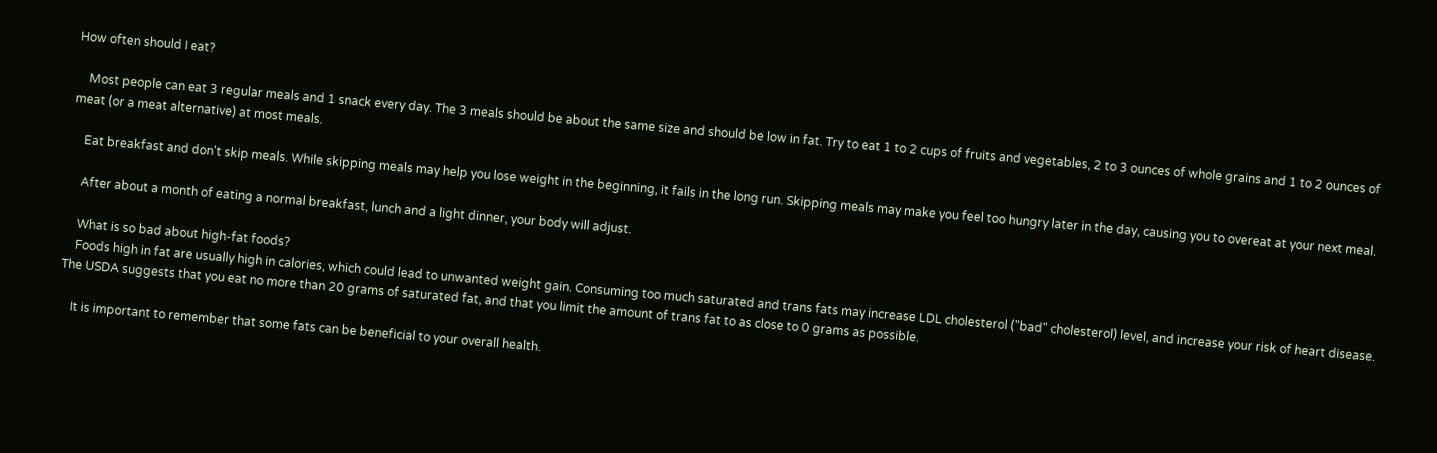How often should I eat?

    Most people can eat 3 regular meals and 1 snack every day. The 3 meals should be about the same size and should be low in fat. Try to eat 1 to 2 cups of fruits and vegetables, 2 to 3 ounces of whole grains and 1 to 2 ounces of meat (or a meat alternative) at most meals.

    Eat breakfast and don't skip meals. While skipping meals may help you lose weight in the beginning, it fails in the long run. Skipping meals may make you feel too hungry later in the day, causing you to overeat at your next meal.

    After about a month of eating a normal breakfast, lunch and a light dinner, your body will adjust.

    What is so bad about high-fat foods?
    Foods high in fat are usually high in calories, which could lead to unwanted weight gain. Consuming too much saturated and trans fats may increase LDL cholesterol ("bad" cholesterol) level, and increase your risk of heart disease. The USDA suggests that you eat no more than 20 grams of saturated fat, and that you limit the amount of trans fat to as close to 0 grams as possible.

    It is important to remember that some fats can be beneficial to your overall health.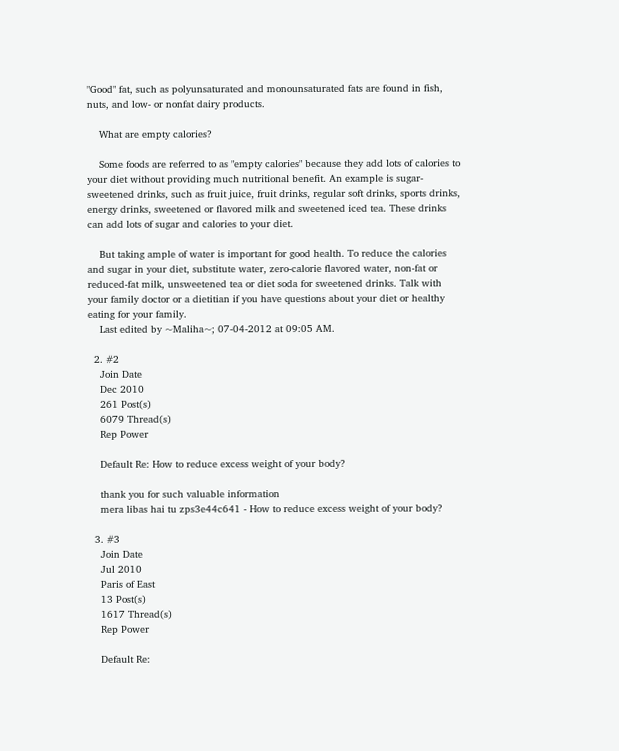"Good" fat, such as polyunsaturated and monounsaturated fats are found in fish, nuts, and low- or nonfat dairy products.

    What are empty calories?

    Some foods are referred to as "empty calories" because they add lots of calories to your diet without providing much nutritional benefit. An example is sugar-sweetened drinks, such as fruit juice, fruit drinks, regular soft drinks, sports drinks, energy drinks, sweetened or flavored milk and sweetened iced tea. These drinks can add lots of sugar and calories to your diet.

    But taking ample of water is important for good health. To reduce the calories and sugar in your diet, substitute water, zero-calorie flavored water, non-fat or reduced-fat milk, unsweetened tea or diet soda for sweetened drinks. Talk with your family doctor or a dietitian if you have questions about your diet or healthy eating for your family.
    Last edited by ~Maliha~; 07-04-2012 at 09:05 AM.

  2. #2
    Join Date
    Dec 2010
    261 Post(s)
    6079 Thread(s)
    Rep Power

    Default Re: How to reduce excess weight of your body?

    thank you for such valuable information
    mera libas hai tu zps3e44c641 - How to reduce excess weight of your body?

  3. #3
    Join Date
    Jul 2010
    Paris of East
    13 Post(s)
    1617 Thread(s)
    Rep Power

    Default Re: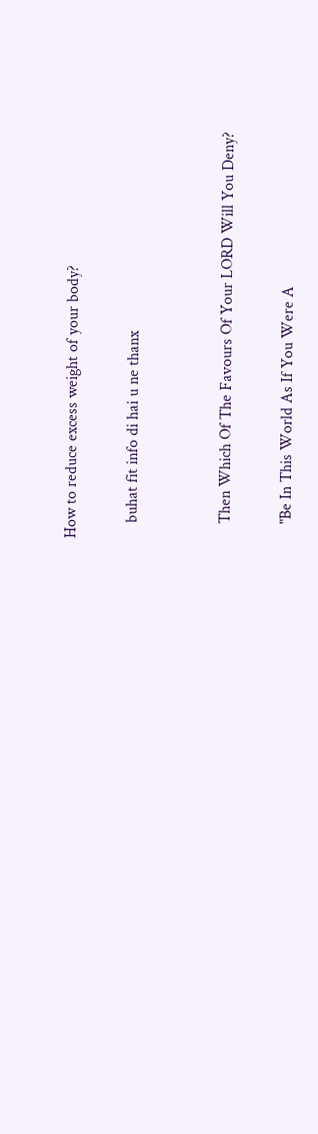How to reduce excess weight of your body?

    buhat fit info di hai u ne thanx


    Then Which Of The Favours Of Your LORD Will You Deny?

    "Be In This World As If You Were A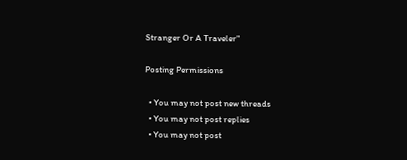Stranger Or A Traveler"

Posting Permissions

  • You may not post new threads
  • You may not post replies
  • You may not post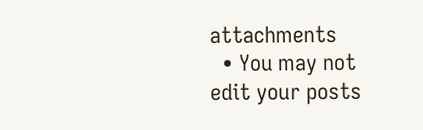attachments
  • You may not edit your posts